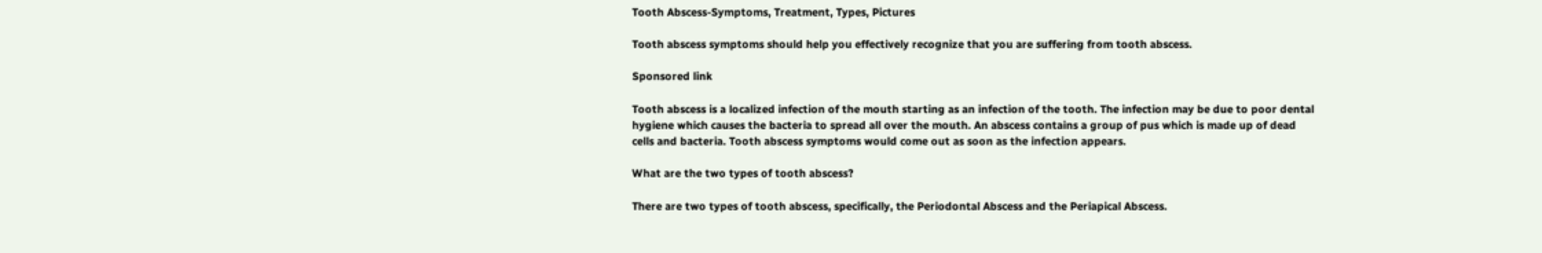Tooth Abscess-Symptoms, Treatment, Types, Pictures

Tooth abscess symptoms should help you effectively recognize that you are suffering from tooth abscess.

Sponsored link

Tooth abscess is a localized infection of the mouth starting as an infection of the tooth. The infection may be due to poor dental hygiene which causes the bacteria to spread all over the mouth. An abscess contains a group of pus which is made up of dead cells and bacteria. Tooth abscess symptoms would come out as soon as the infection appears.

What are the two types of tooth abscess?

There are two types of tooth abscess, specifically, the Periodontal Abscess and the Periapical Abscess.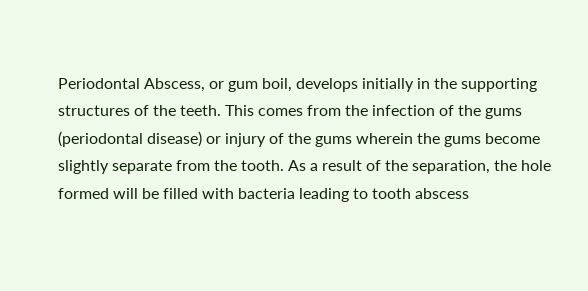Periodontal Abscess, or gum boil, develops initially in the supporting structures of the teeth. This comes from the infection of the gums (periodontal disease) or injury of the gums wherein the gums become slightly separate from the tooth. As a result of the separation, the hole formed will be filled with bacteria leading to tooth abscess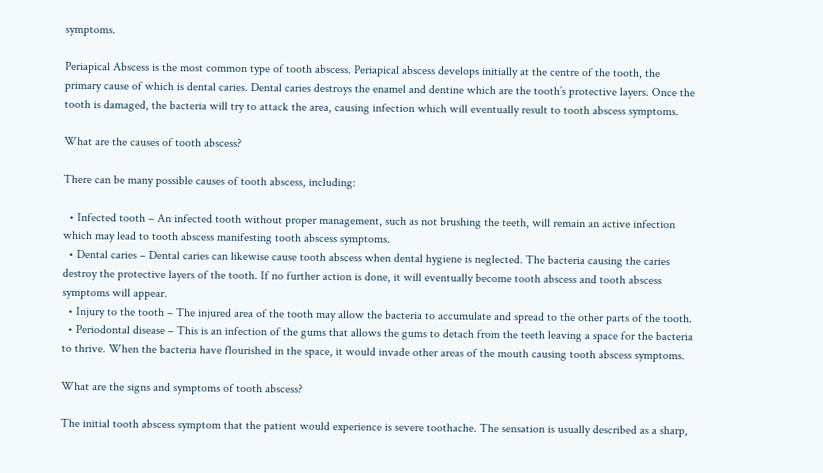symptoms.

Periapical Abscess is the most common type of tooth abscess. Periapical abscess develops initially at the centre of the tooth, the primary cause of which is dental caries. Dental caries destroys the enamel and dentine which are the tooth’s protective layers. Once the tooth is damaged, the bacteria will try to attack the area, causing infection which will eventually result to tooth abscess symptoms.

What are the causes of tooth abscess?

There can be many possible causes of tooth abscess, including:

  • Infected tooth – An infected tooth without proper management, such as not brushing the teeth, will remain an active infection which may lead to tooth abscess manifesting tooth abscess symptoms.
  • Dental caries – Dental caries can likewise cause tooth abscess when dental hygiene is neglected. The bacteria causing the caries destroy the protective layers of the tooth. If no further action is done, it will eventually become tooth abscess and tooth abscess symptoms will appear.
  • Injury to the tooth – The injured area of the tooth may allow the bacteria to accumulate and spread to the other parts of the tooth.
  • Periodontal disease – This is an infection of the gums that allows the gums to detach from the teeth leaving a space for the bacteria to thrive. When the bacteria have flourished in the space, it would invade other areas of the mouth causing tooth abscess symptoms.

What are the signs and symptoms of tooth abscess?

The initial tooth abscess symptom that the patient would experience is severe toothache. The sensation is usually described as a sharp,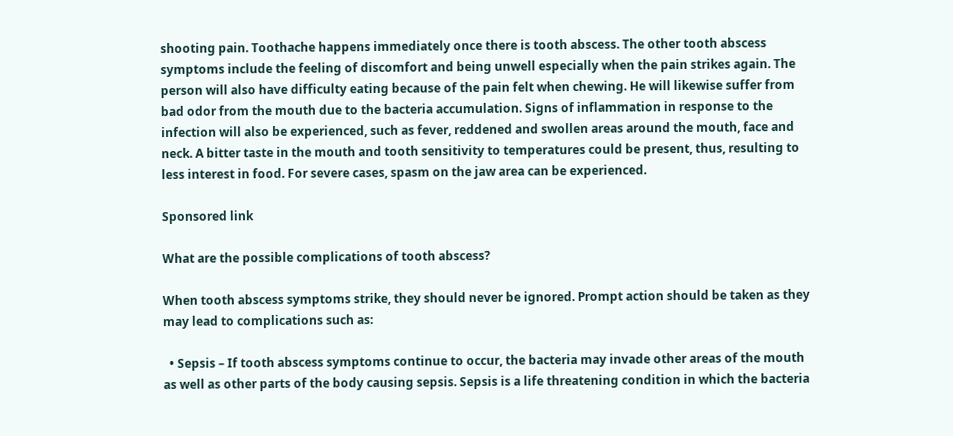shooting pain. Toothache happens immediately once there is tooth abscess. The other tooth abscess symptoms include the feeling of discomfort and being unwell especially when the pain strikes again. The person will also have difficulty eating because of the pain felt when chewing. He will likewise suffer from bad odor from the mouth due to the bacteria accumulation. Signs of inflammation in response to the infection will also be experienced, such as fever, reddened and swollen areas around the mouth, face and neck. A bitter taste in the mouth and tooth sensitivity to temperatures could be present, thus, resulting to less interest in food. For severe cases, spasm on the jaw area can be experienced.

Sponsored link

What are the possible complications of tooth abscess?

When tooth abscess symptoms strike, they should never be ignored. Prompt action should be taken as they may lead to complications such as:

  • Sepsis – If tooth abscess symptoms continue to occur, the bacteria may invade other areas of the mouth as well as other parts of the body causing sepsis. Sepsis is a life threatening condition in which the bacteria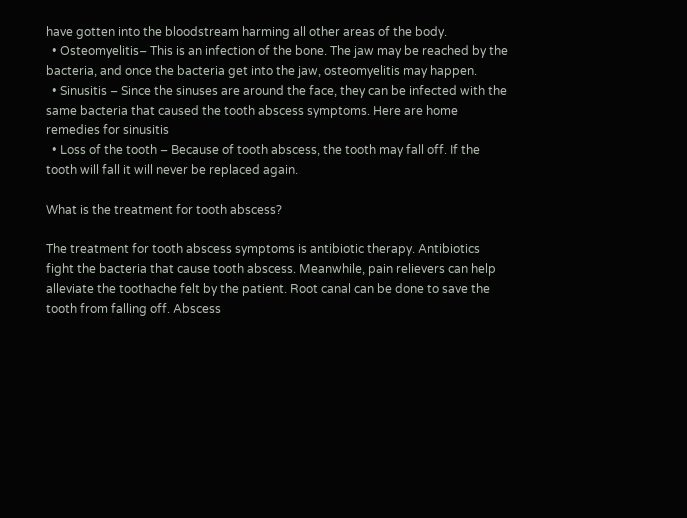have gotten into the bloodstream harming all other areas of the body.
  • Osteomyelitis– This is an infection of the bone. The jaw may be reached by the bacteria, and once the bacteria get into the jaw, osteomyelitis may happen.
  • Sinusitis – Since the sinuses are around the face, they can be infected with the same bacteria that caused the tooth abscess symptoms. Here are home remedies for sinusitis
  • Loss of the tooth – Because of tooth abscess, the tooth may fall off. If the tooth will fall it will never be replaced again.

What is the treatment for tooth abscess?

The treatment for tooth abscess symptoms is antibiotic therapy. Antibiotics fight the bacteria that cause tooth abscess. Meanwhile, pain relievers can help alleviate the toothache felt by the patient. Root canal can be done to save the tooth from falling off. Abscess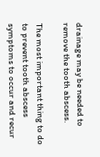drainage may be needed to remove the tooth abscess.

The most important thing to do to prevent tooth abscess symptoms to occur and recur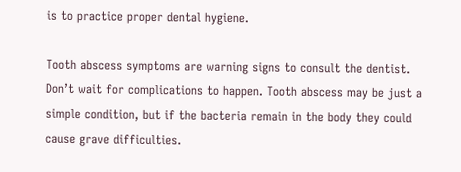is to practice proper dental hygiene.

Tooth abscess symptoms are warning signs to consult the dentist. Don’t wait for complications to happen. Tooth abscess may be just a simple condition, but if the bacteria remain in the body they could cause grave difficulties.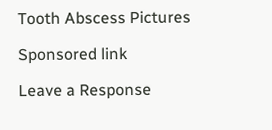Tooth Abscess Pictures

Sponsored link

Leave a Response